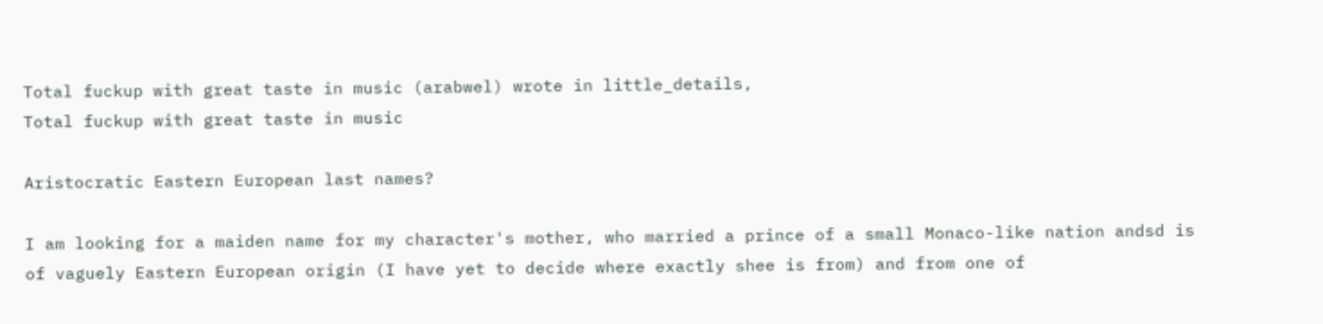Total fuckup with great taste in music (arabwel) wrote in little_details,
Total fuckup with great taste in music

Aristocratic Eastern European last names?

I am looking for a maiden name for my character's mother, who married a prince of a small Monaco-like nation andsd is of vaguely Eastern European origin (I have yet to decide where exactly shee is from) and from one of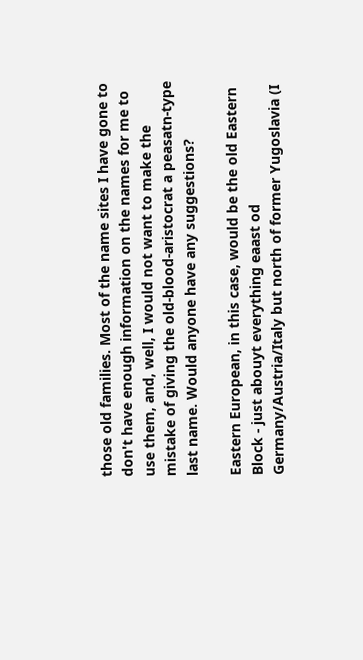those old families. Most of the name sites I have gone to don't have enough information on the names for me to use them, and, well, I would not want to make the mistake of giving the old-blood-aristocrat a peasatn-type last name. Would anyone have any suggestions?

Eastern European, in this case, would be the old Eastern Block - just abouyt everything eaast od Germany/Austria/Italy but north of former Yugoslavia (I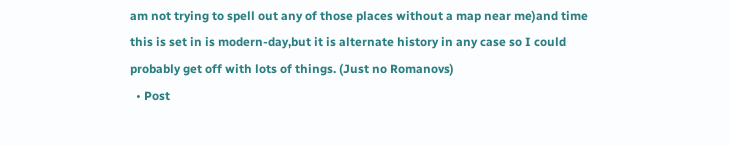am not trying to spell out any of those places without a map near me)and time this is set in is modern-day,but it is alternate history in any case so I could probably get off with lots of things. (Just no Romanovs)
  • Post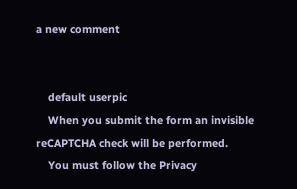a new comment


    default userpic
    When you submit the form an invisible reCAPTCHA check will be performed.
    You must follow the Privacy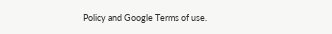Policy and Google Terms of use.